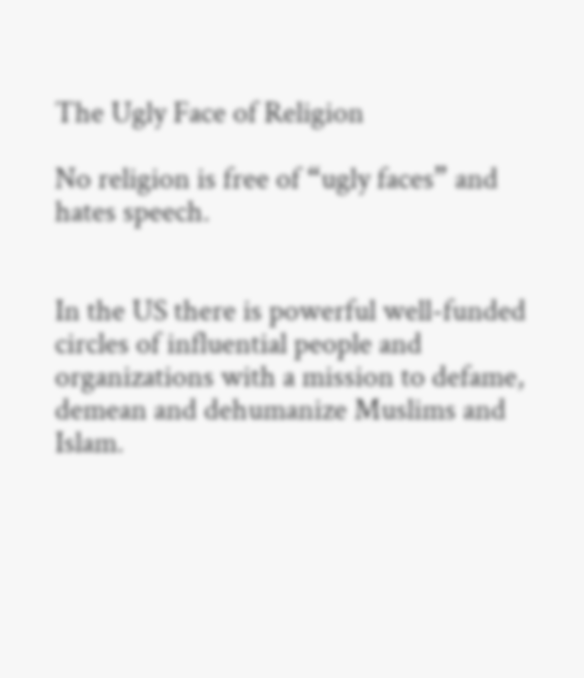The Ugly Face of Religion

No religion is free of “ugly faces” and hates speech.


In the US there is powerful well-funded circles of influential people and organizations with a mission to defame, demean and dehumanize Muslims and Islam.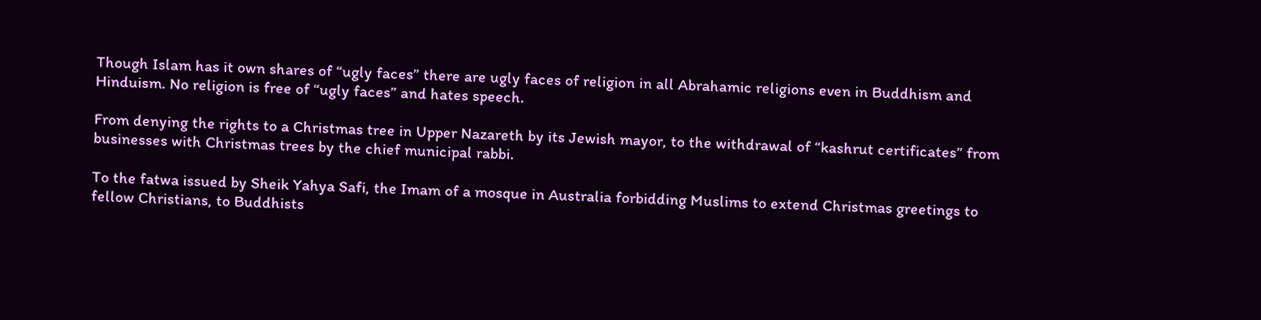Though Islam has it own shares of “ugly faces” there are ugly faces of religion in all Abrahamic religions even in Buddhism and Hinduism. No religion is free of “ugly faces” and hates speech.

From denying the rights to a Christmas tree in Upper Nazareth by its Jewish mayor, to the withdrawal of “kashrut certificates” from businesses with Christmas trees by the chief municipal rabbi.

To the fatwa issued by Sheik Yahya Safi, the Imam of a mosque in Australia forbidding Muslims to extend Christmas greetings to fellow Christians, to Buddhists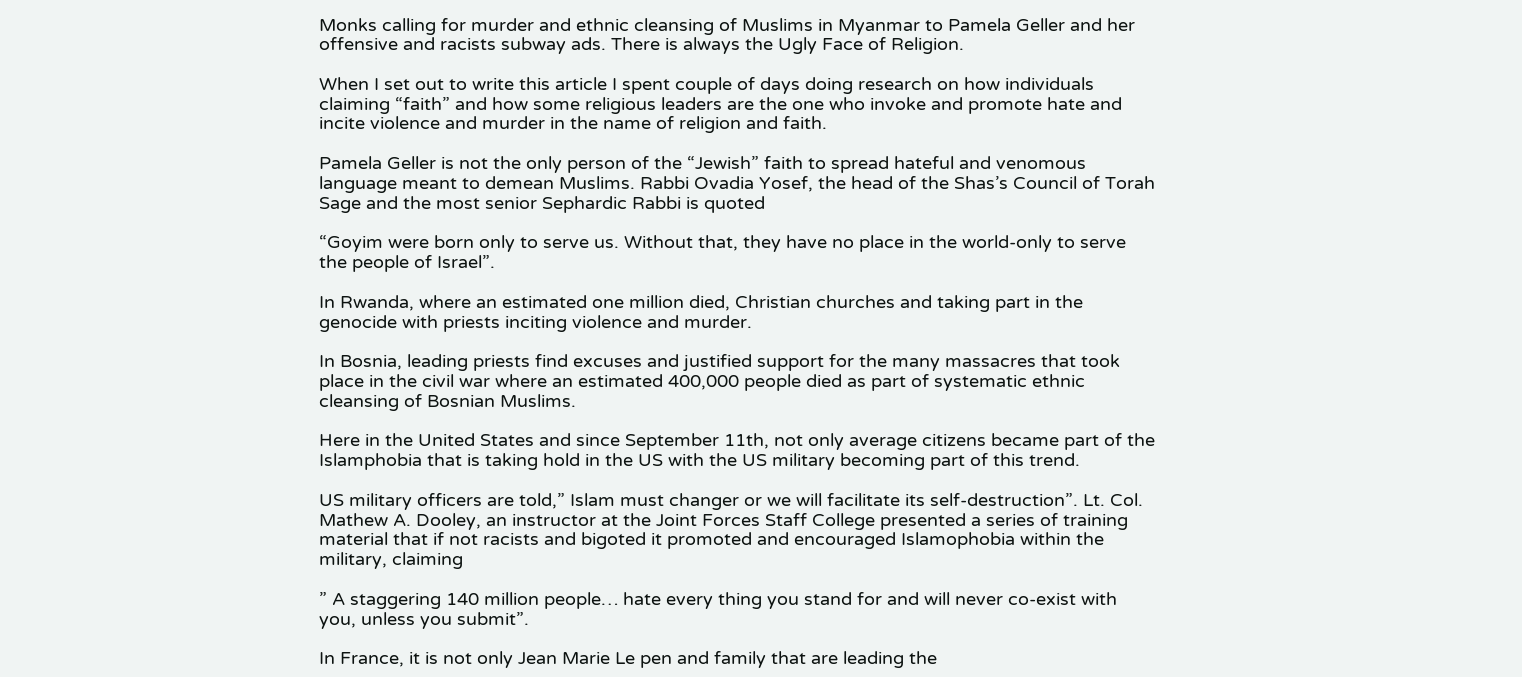Monks calling for murder and ethnic cleansing of Muslims in Myanmar to Pamela Geller and her offensive and racists subway ads. There is always the Ugly Face of Religion.

When I set out to write this article I spent couple of days doing research on how individuals claiming “faith” and how some religious leaders are the one who invoke and promote hate and incite violence and murder in the name of religion and faith.

Pamela Geller is not the only person of the “Jewish” faith to spread hateful and venomous language meant to demean Muslims. Rabbi Ovadia Yosef, the head of the Shas’s Council of Torah Sage and the most senior Sephardic Rabbi is quoted

“Goyim were born only to serve us. Without that, they have no place in the world-only to serve the people of Israel”.

In Rwanda, where an estimated one million died, Christian churches and taking part in the genocide with priests inciting violence and murder.

In Bosnia, leading priests find excuses and justified support for the many massacres that took place in the civil war where an estimated 400,000 people died as part of systematic ethnic cleansing of Bosnian Muslims.

Here in the United States and since September 11th, not only average citizens became part of the Islamphobia that is taking hold in the US with the US military becoming part of this trend.

US military officers are told,” Islam must changer or we will facilitate its self-destruction”. Lt. Col. Mathew A. Dooley, an instructor at the Joint Forces Staff College presented a series of training material that if not racists and bigoted it promoted and encouraged Islamophobia within the military, claiming

” A staggering 140 million people… hate every thing you stand for and will never co-exist with you, unless you submit”.

In France, it is not only Jean Marie Le pen and family that are leading the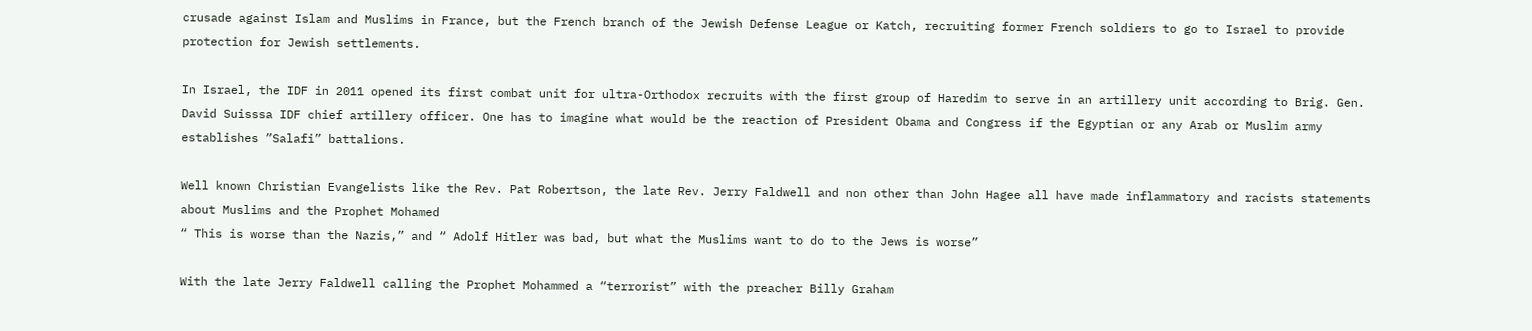crusade against Islam and Muslims in France, but the French branch of the Jewish Defense League or Katch, recruiting former French soldiers to go to Israel to provide protection for Jewish settlements.

In Israel, the IDF in 2011 opened its first combat unit for ultra-Orthodox recruits with the first group of Haredim to serve in an artillery unit according to Brig. Gen. David Suisssa IDF chief artillery officer. One has to imagine what would be the reaction of President Obama and Congress if the Egyptian or any Arab or Muslim army establishes ”Salafi” battalions.

Well known Christian Evangelists like the Rev. Pat Robertson, the late Rev. Jerry Faldwell and non other than John Hagee all have made inflammatory and racists statements about Muslims and the Prophet Mohamed
“ This is worse than the Nazis,” and “ Adolf Hitler was bad, but what the Muslims want to do to the Jews is worse”

With the late Jerry Faldwell calling the Prophet Mohammed a “terrorist” with the preacher Billy Graham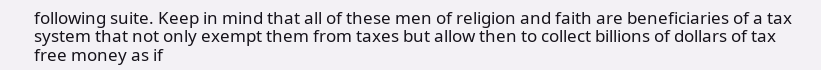following suite. Keep in mind that all of these men of religion and faith are beneficiaries of a tax system that not only exempt them from taxes but allow then to collect billions of dollars of tax free money as if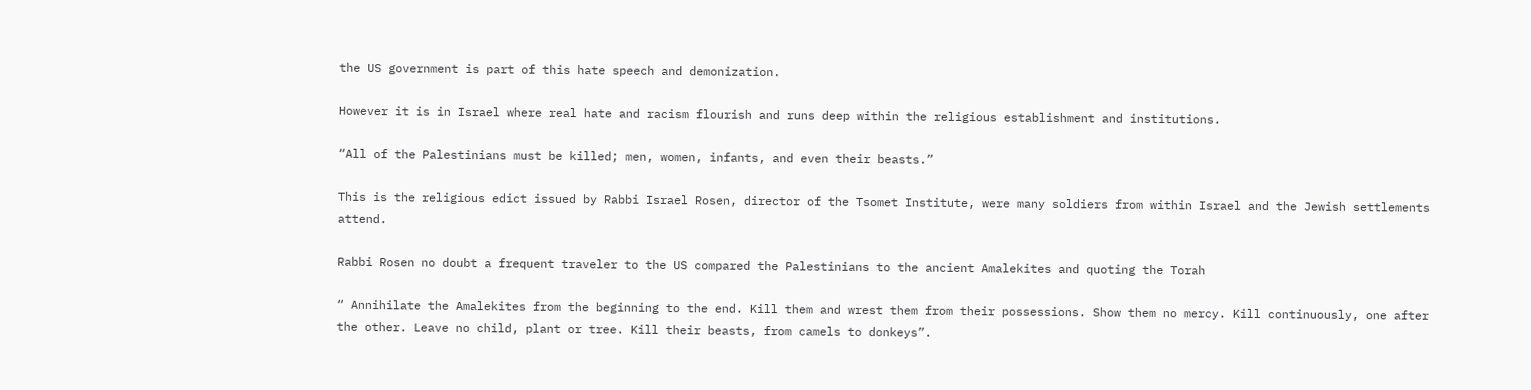the US government is part of this hate speech and demonization.

However it is in Israel where real hate and racism flourish and runs deep within the religious establishment and institutions.

“All of the Palestinians must be killed; men, women, infants, and even their beasts.”

This is the religious edict issued by Rabbi Israel Rosen, director of the Tsomet Institute, were many soldiers from within Israel and the Jewish settlements attend.

Rabbi Rosen no doubt a frequent traveler to the US compared the Palestinians to the ancient Amalekites and quoting the Torah

“ Annihilate the Amalekites from the beginning to the end. Kill them and wrest them from their possessions. Show them no mercy. Kill continuously, one after the other. Leave no child, plant or tree. Kill their beasts, from camels to donkeys”.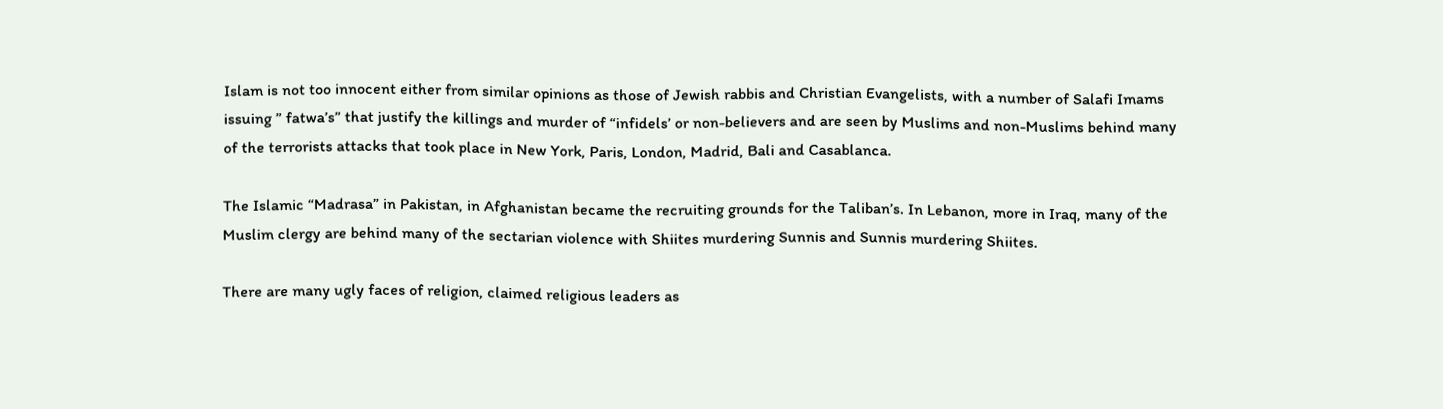Islam is not too innocent either from similar opinions as those of Jewish rabbis and Christian Evangelists, with a number of Salafi Imams issuing ” fatwa’s” that justify the killings and murder of “infidels’ or non-believers and are seen by Muslims and non-Muslims behind many of the terrorists attacks that took place in New York, Paris, London, Madrid, Bali and Casablanca.

The Islamic “Madrasa” in Pakistan, in Afghanistan became the recruiting grounds for the Taliban’s. In Lebanon, more in Iraq, many of the Muslim clergy are behind many of the sectarian violence with Shiites murdering Sunnis and Sunnis murdering Shiites.

There are many ugly faces of religion, claimed religious leaders as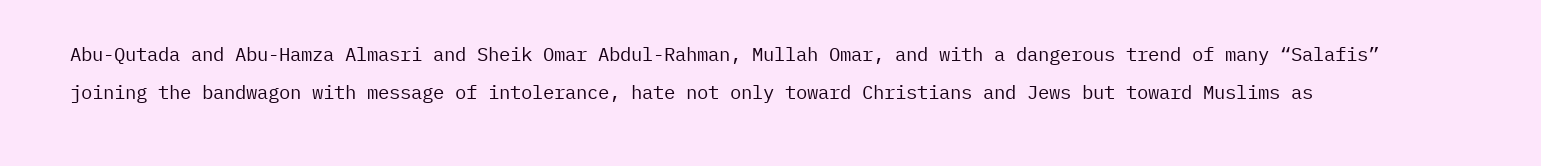Abu-Qutada and Abu-Hamza Almasri and Sheik Omar Abdul-Rahman, Mullah Omar, and with a dangerous trend of many “Salafis” joining the bandwagon with message of intolerance, hate not only toward Christians and Jews but toward Muslims as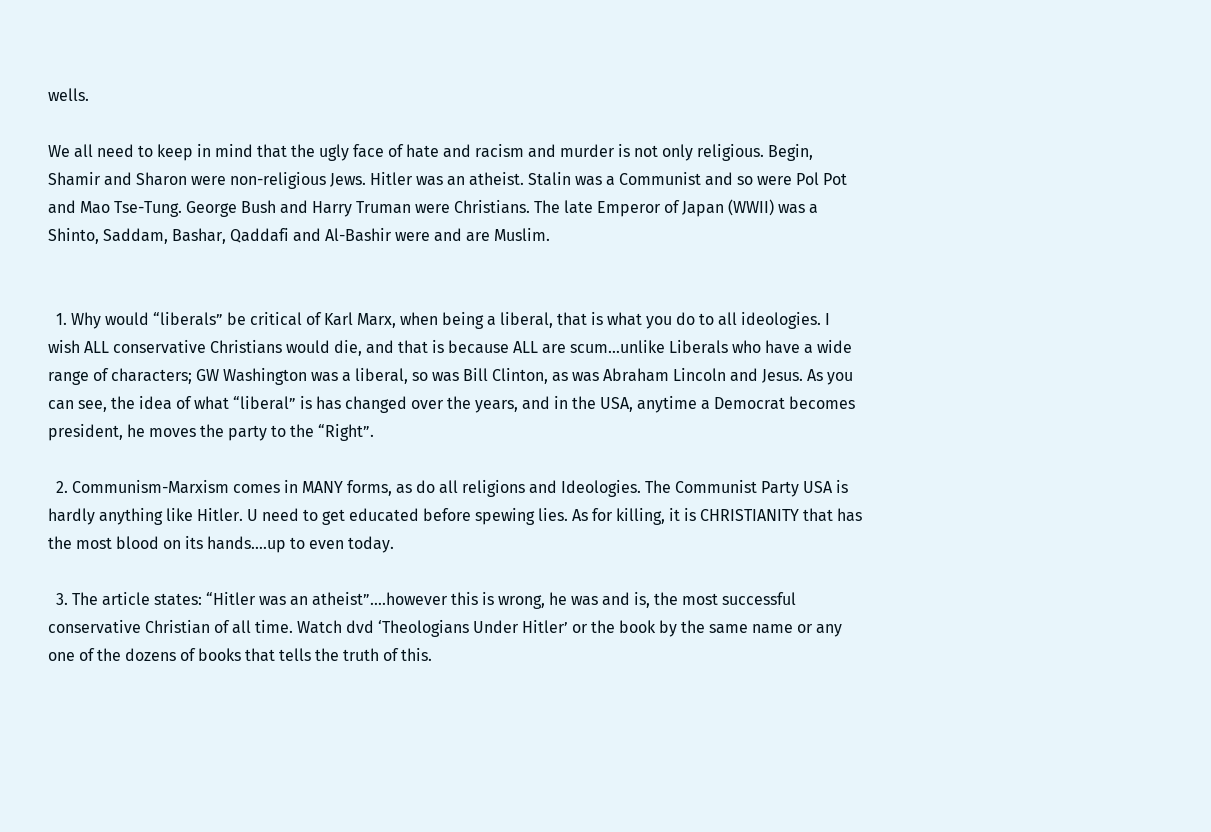wells.

We all need to keep in mind that the ugly face of hate and racism and murder is not only religious. Begin, Shamir and Sharon were non-religious Jews. Hitler was an atheist. Stalin was a Communist and so were Pol Pot and Mao Tse-Tung. George Bush and Harry Truman were Christians. The late Emperor of Japan (WWII) was a Shinto, Saddam, Bashar, Qaddafi and Al-Bashir were and are Muslim.


  1. Why would “liberals” be critical of Karl Marx, when being a liberal, that is what you do to all ideologies. I wish ALL conservative Christians would die, and that is because ALL are scum…unlike Liberals who have a wide range of characters; GW Washington was a liberal, so was Bill Clinton, as was Abraham Lincoln and Jesus. As you can see, the idea of what “liberal” is has changed over the years, and in the USA, anytime a Democrat becomes president, he moves the party to the “Right”.

  2. Communism-Marxism comes in MANY forms, as do all religions and Ideologies. The Communist Party USA is hardly anything like Hitler. U need to get educated before spewing lies. As for killing, it is CHRISTIANITY that has the most blood on its hands….up to even today.

  3. The article states: “Hitler was an atheist”….however this is wrong, he was and is, the most successful conservative Christian of all time. Watch dvd ‘Theologians Under Hitler’ or the book by the same name or any one of the dozens of books that tells the truth of this.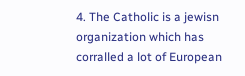4. The Catholic is a jewisn organization which has corralled a lot of European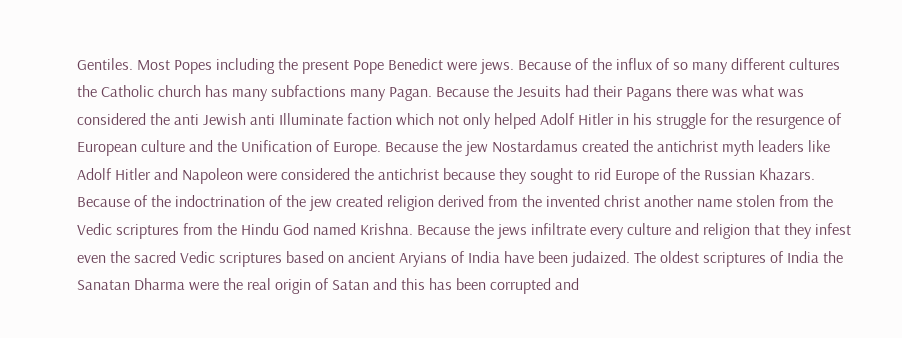Gentiles. Most Popes including the present Pope Benedict were jews. Because of the influx of so many different cultures the Catholic church has many subfactions many Pagan. Because the Jesuits had their Pagans there was what was considered the anti Jewish anti Illuminate faction which not only helped Adolf Hitler in his struggle for the resurgence of European culture and the Unification of Europe. Because the jew Nostardamus created the antichrist myth leaders like Adolf Hitler and Napoleon were considered the antichrist because they sought to rid Europe of the Russian Khazars. Because of the indoctrination of the jew created religion derived from the invented christ another name stolen from the Vedic scriptures from the Hindu God named Krishna. Because the jews infiltrate every culture and religion that they infest even the sacred Vedic scriptures based on ancient Aryians of India have been judaized. The oldest scriptures of India the Sanatan Dharma were the real origin of Satan and this has been corrupted and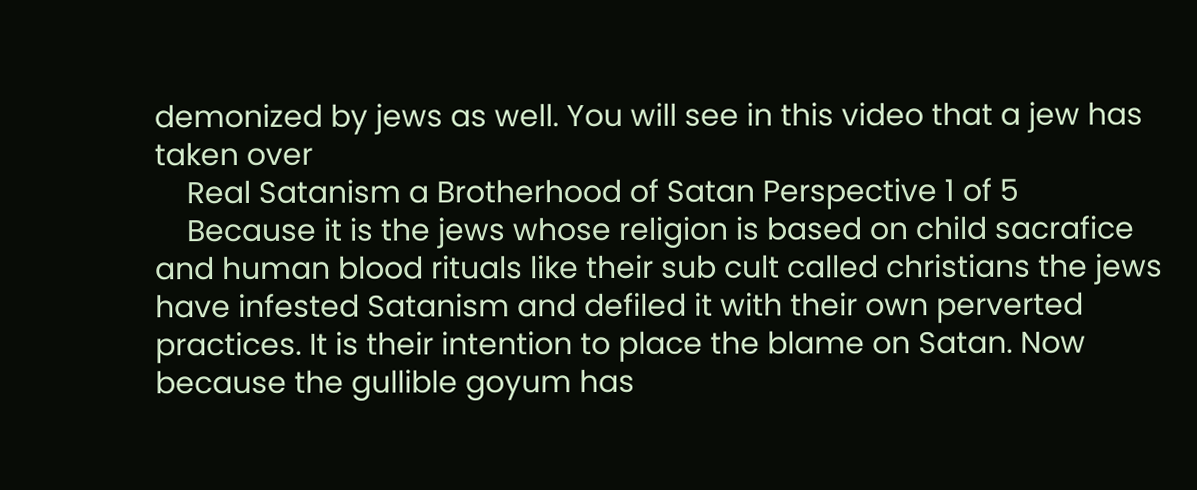demonized by jews as well. You will see in this video that a jew has taken over
    Real Satanism a Brotherhood of Satan Perspective 1 of 5
    Because it is the jews whose religion is based on child sacrafice and human blood rituals like their sub cult called christians the jews have infested Satanism and defiled it with their own perverted practices. It is their intention to place the blame on Satan. Now because the gullible goyum has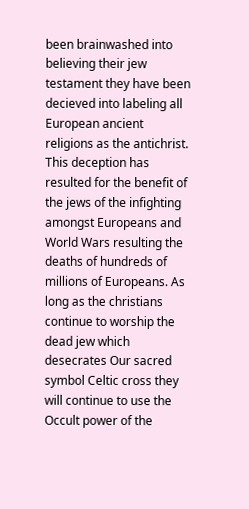been brainwashed into believing their jew testament they have been decieved into labeling all European ancient religions as the antichrist. This deception has resulted for the benefit of the jews of the infighting amongst Europeans and World Wars resulting the deaths of hundreds of millions of Europeans. As long as the christians continue to worship the dead jew which desecrates Our sacred symbol Celtic cross they will continue to use the Occult power of the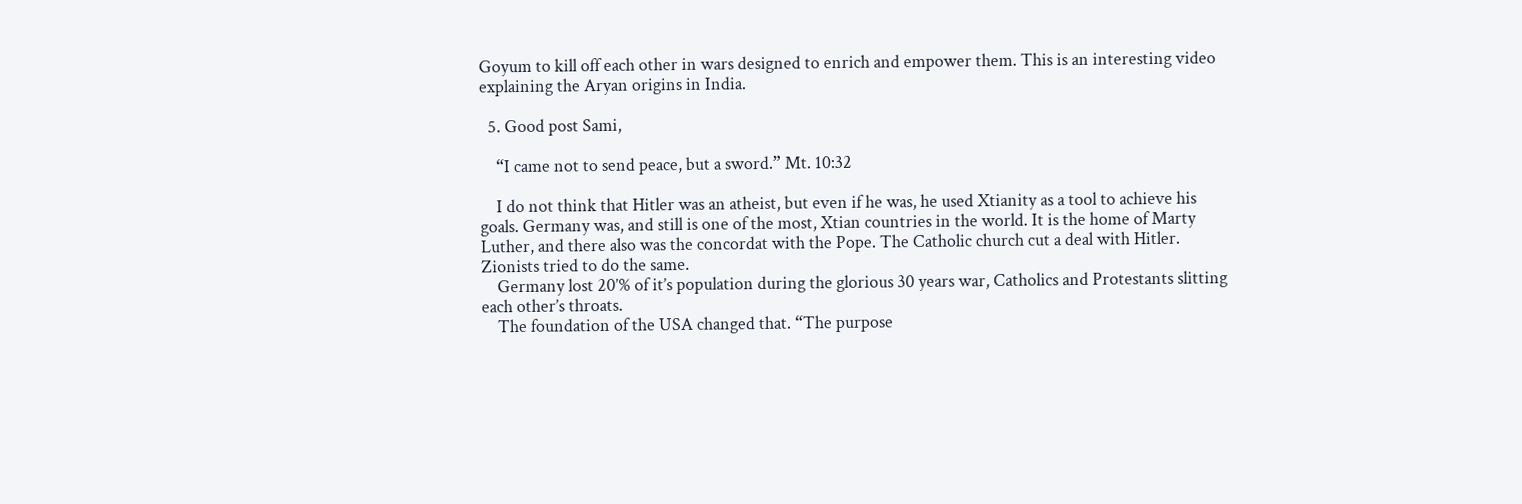Goyum to kill off each other in wars designed to enrich and empower them. This is an interesting video explaining the Aryan origins in India.

  5. Good post Sami,

    “I came not to send peace, but a sword.” Mt. 10:32

    I do not think that Hitler was an atheist, but even if he was, he used Xtianity as a tool to achieve his goals. Germany was, and still is one of the most, Xtian countries in the world. It is the home of Marty Luther, and there also was the concordat with the Pope. The Catholic church cut a deal with Hitler. Zionists tried to do the same.
    Germany lost 20’% of it’s population during the glorious 30 years war, Catholics and Protestants slitting each other’s throats.
    The foundation of the USA changed that. “The purpose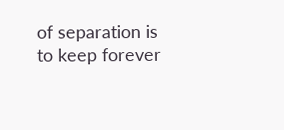of separation is to keep forever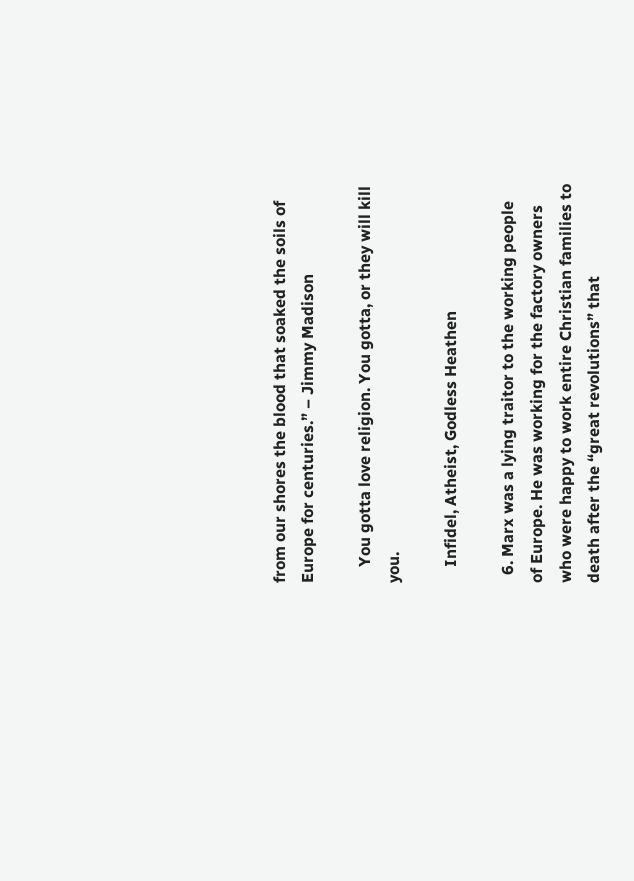from our shores the blood that soaked the soils of Europe for centuries.” – Jimmy Madison

    You gotta love religion. You gotta, or they will kill you.

    Infidel, Atheist, Godless Heathen

  6. Marx was a lying traitor to the working people of Europe. He was working for the factory owners who were happy to work entire Christian families to death after the “great revolutions” that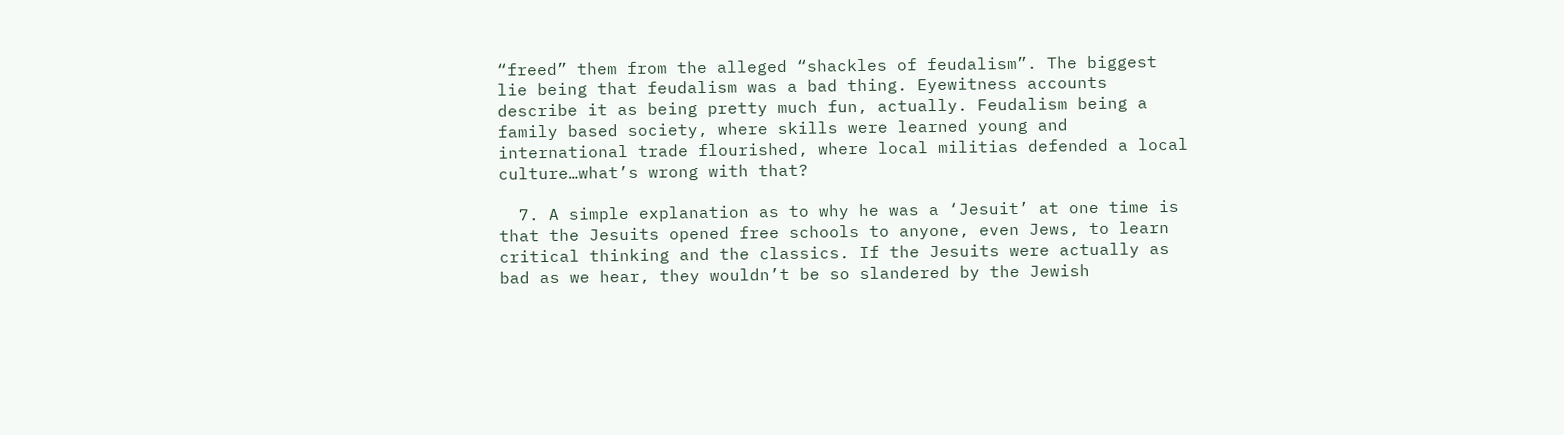“freed” them from the alleged “shackles of feudalism”. The biggest lie being that feudalism was a bad thing. Eyewitness accounts describe it as being pretty much fun, actually. Feudalism being a family based society, where skills were learned young and international trade flourished, where local militias defended a local culture…what’s wrong with that?

  7. A simple explanation as to why he was a ‘Jesuit’ at one time is that the Jesuits opened free schools to anyone, even Jews, to learn critical thinking and the classics. If the Jesuits were actually as bad as we hear, they wouldn’t be so slandered by the Jewish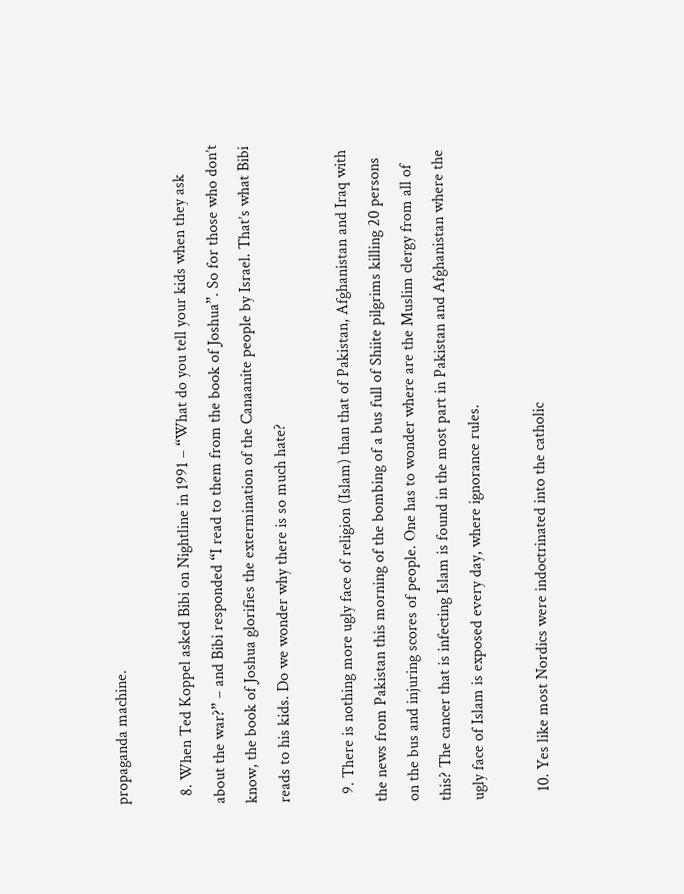propaganda machine.

  8. When Ted Koppel asked Bibi on Nightline in 1991 – “What do you tell your kids when they ask about the war?” – and Bibi responded “I read to them from the book of Joshua”. So for those who don’t know, the book of Joshua glorifies the extermination of the Canaanite people by Israel. That’s what Bibi reads to his kids. Do we wonder why there is so much hate?

  9. There is nothing more ugly face of religion (Islam) than that of Pakistan, Afghanistan and Iraq with the news from Pakistan this morning of the bombing of a bus full of Shiite pilgrims killing 20 persons on the bus and injuring scores of people. One has to wonder where are the Muslim clergy from all of this? The cancer that is infecting Islam is found in the most part in Pakistan and Afghanistan where the ugly face of Islam is exposed every day, where ignorance rules.

  10. Yes like most Nordics were indoctrinated into the catholic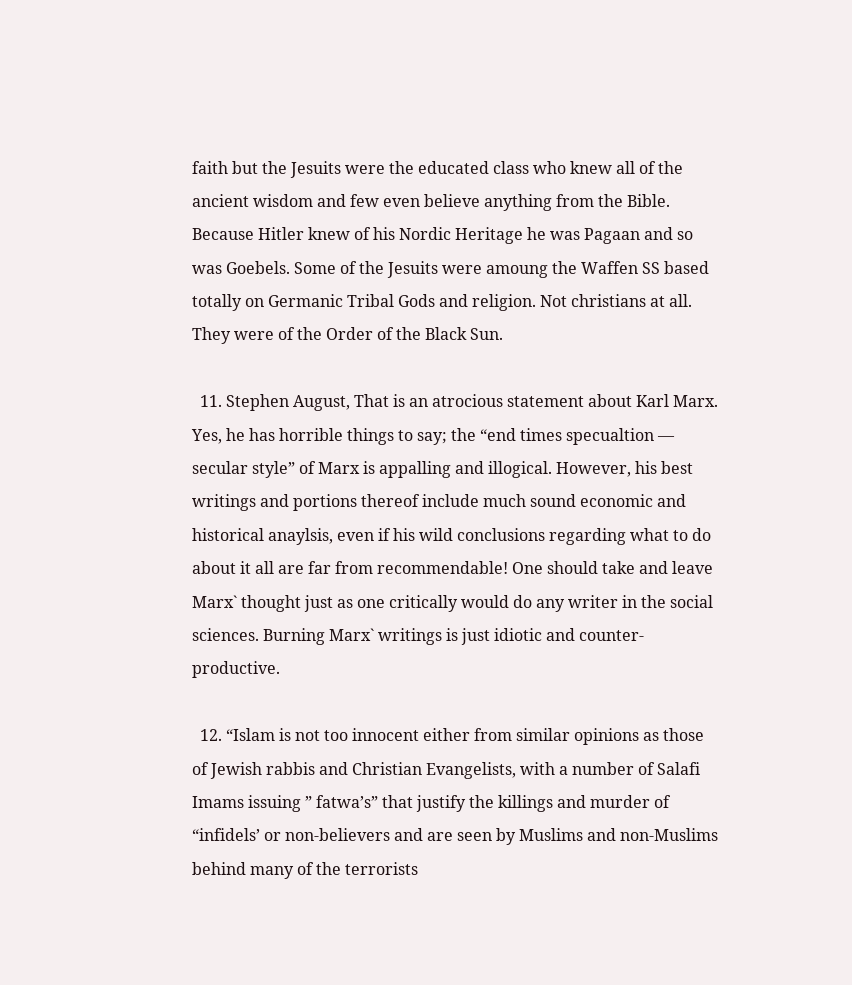faith but the Jesuits were the educated class who knew all of the ancient wisdom and few even believe anything from the Bible. Because Hitler knew of his Nordic Heritage he was Pagaan and so was Goebels. Some of the Jesuits were amoung the Waffen SS based totally on Germanic Tribal Gods and religion. Not christians at all. They were of the Order of the Black Sun.

  11. Stephen August, That is an atrocious statement about Karl Marx. Yes, he has horrible things to say; the “end times specualtion — secular style” of Marx is appalling and illogical. However, his best writings and portions thereof include much sound economic and historical anaylsis, even if his wild conclusions regarding what to do about it all are far from recommendable! One should take and leave Marx` thought just as one critically would do any writer in the social sciences. Burning Marx` writings is just idiotic and counter-productive.

  12. “Islam is not too innocent either from similar opinions as those of Jewish rabbis and Christian Evangelists, with a number of Salafi Imams issuing ” fatwa’s” that justify the killings and murder of “infidels’ or non-believers and are seen by Muslims and non-Muslims behind many of the terrorists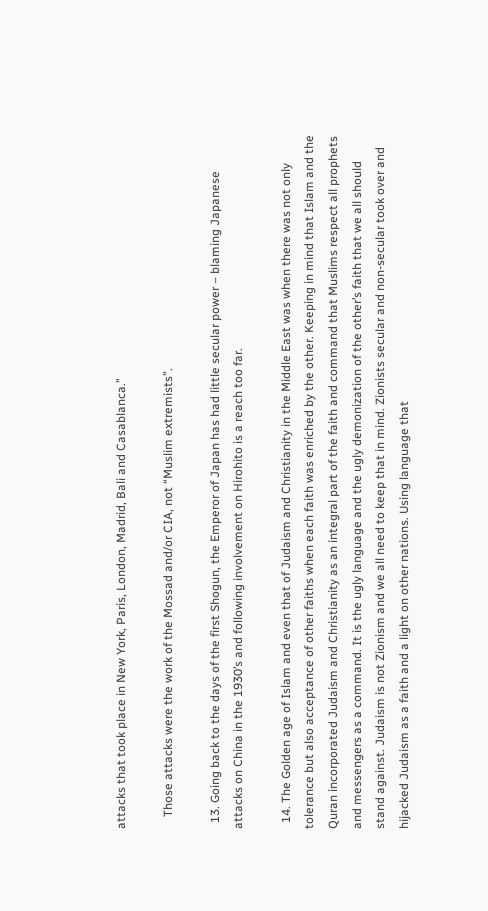attacks that took place in New York, Paris, London, Madrid, Bali and Casablanca.”

    Those attacks were the work of the Mossad and/or CIA, not “Muslim extremists”.

  13. Going back to the days of the first Shogun, the Emperor of Japan has had little secular power – blaming Japanese attacks on China in the 1930’s and following involvement on Hirohito is a reach too far.

  14. The Golden age of Islam and even that of Judaism and Christianity in the Middle East was when there was not only tolerance but also acceptance of other faiths when each faith was enriched by the other. Keeping in mind that Islam and the Quran incorporated Judaism and Christianity as an integral part of the faith and command that Muslims respect all prophets and messengers as a command. It is the ugly language and the ugly demonization of the other’s faith that we all should stand against. Judaism is not Zionism and we all need to keep that in mind. Zionists secular and non-secular took over and hijacked Judaism as a faith and a light on other nations. Using language that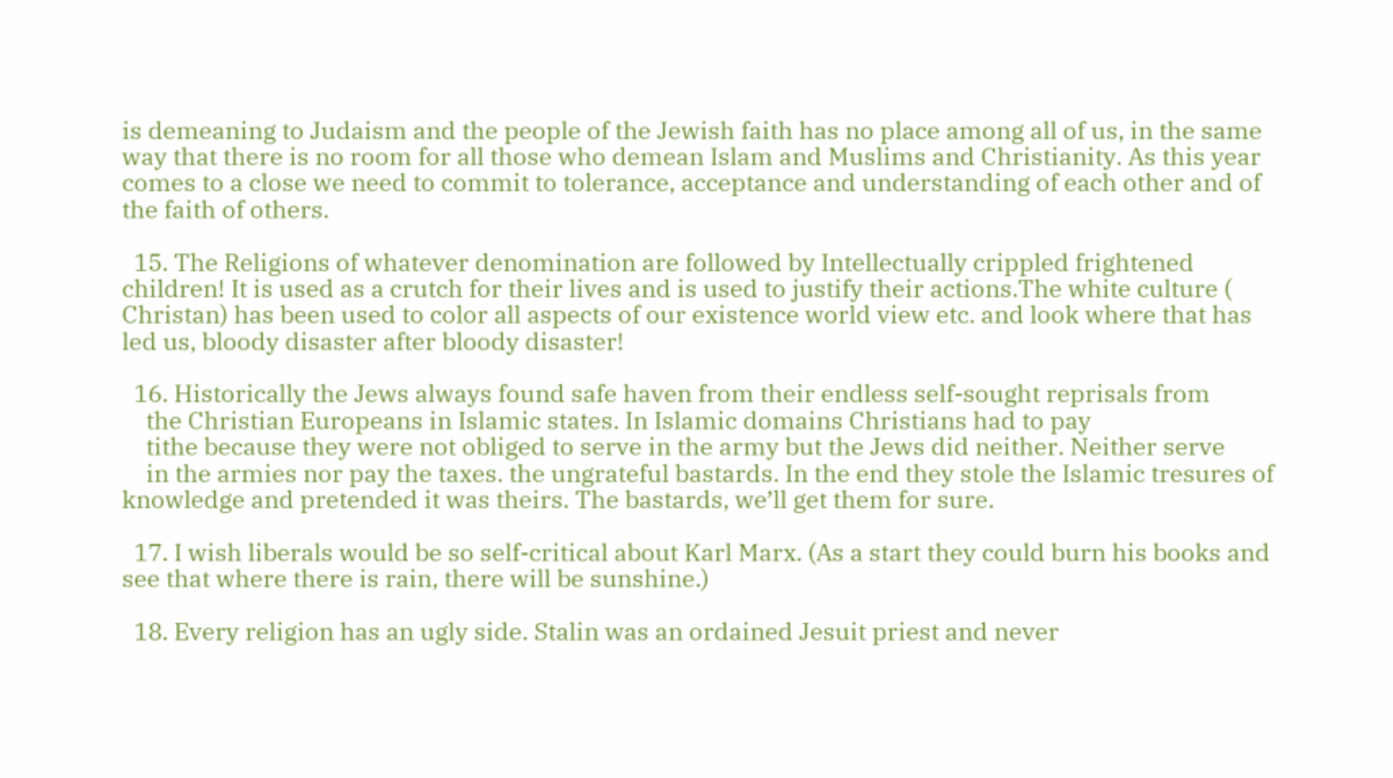is demeaning to Judaism and the people of the Jewish faith has no place among all of us, in the same way that there is no room for all those who demean Islam and Muslims and Christianity. As this year comes to a close we need to commit to tolerance, acceptance and understanding of each other and of the faith of others.

  15. The Religions of whatever denomination are followed by Intellectually crippled frightened children! It is used as a crutch for their lives and is used to justify their actions.The white culture ( Christan) has been used to color all aspects of our existence world view etc. and look where that has led us, bloody disaster after bloody disaster!

  16. Historically the Jews always found safe haven from their endless self-sought reprisals from
    the Christian Europeans in Islamic states. In Islamic domains Christians had to pay
    tithe because they were not obliged to serve in the army but the Jews did neither. Neither serve
    in the armies nor pay the taxes. the ungrateful bastards. In the end they stole the Islamic tresures of knowledge and pretended it was theirs. The bastards, we’ll get them for sure.

  17. I wish liberals would be so self-critical about Karl Marx. (As a start they could burn his books and see that where there is rain, there will be sunshine.)

  18. Every religion has an ugly side. Stalin was an ordained Jesuit priest and never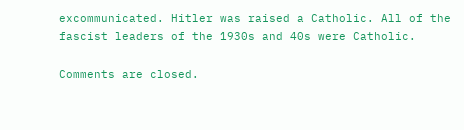excommunicated. Hitler was raised a Catholic. All of the fascist leaders of the 1930s and 40s were Catholic.

Comments are closed.